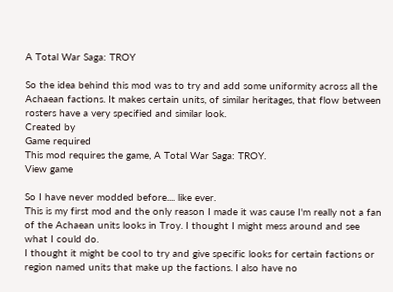A Total War Saga: TROY

So the idea behind this mod was to try and add some uniformity across all the Achaean factions. It makes certain units, of similar heritages, that flow between rosters have a very specified and similar look.
Created by
Game required
This mod requires the game, A Total War Saga: TROY.
View game

So I have never modded before.... like ever.
This is my first mod and the only reason I made it was cause I'm really not a fan of the Achaean units looks in Troy. I thought I might mess around and see what I could do.
I thought it might be cool to try and give specific looks for certain factions or region named units that make up the factions. I also have no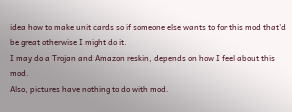idea how to make unit cards so if someone else wants to for this mod that'd be great otherwise I might do it.
I may do a Trojan and Amazon reskin, depends on how I feel about this mod.
Also, pictures have nothing to do with mod.